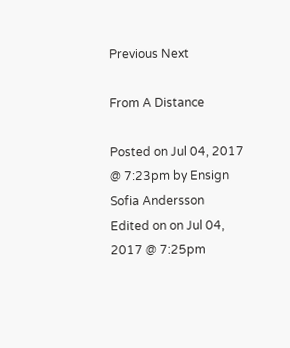Previous Next

From A Distance

Posted on Jul 04, 2017 @ 7:23pm by Ensign Sofia Andersson
Edited on on Jul 04, 2017 @ 7:25pm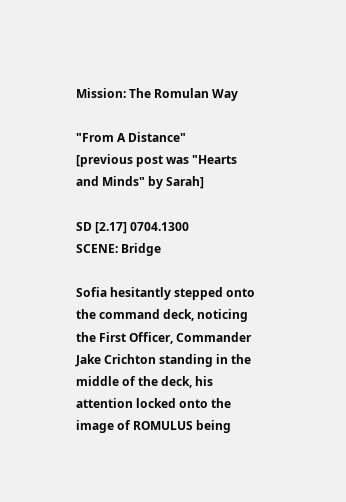Mission: The Romulan Way

"From A Distance"
[previous post was "Hearts and Minds" by Sarah]

SD [2.17] 0704.1300
SCENE: Bridge

Sofia hesitantly stepped onto the command deck, noticing the First Officer, Commander Jake Crichton standing in the middle of the deck, his attention locked onto the image of ROMULUS being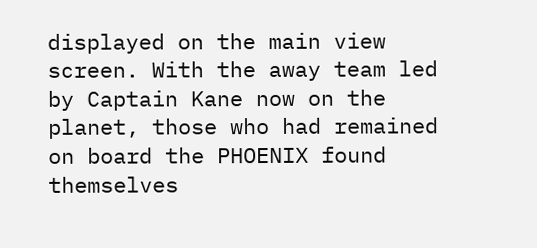displayed on the main view screen. With the away team led by Captain Kane now on the planet, those who had remained on board the PHOENIX found themselves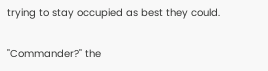trying to stay occupied as best they could.

"Commander?" the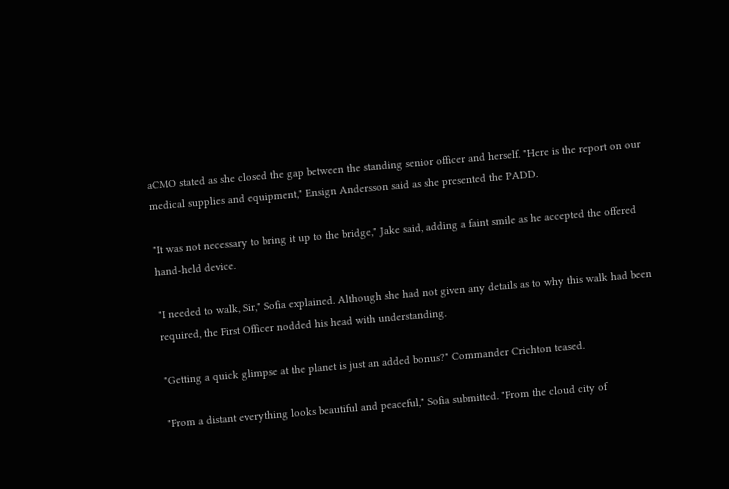aCMO stated as she closed the gap between the standing senior officer and herself. "Here is the report on our medical supplies and equipment," Ensign Andersson said as she presented the PADD.

"It was not necessary to bring it up to the bridge," Jake said, adding a faint smile as he accepted the offered hand-held device.

"I needed to walk, Sir," Sofia explained. Although she had not given any details as to why this walk had been required, the First Officer nodded his head with understanding.

"Getting a quick glimpse at the planet is just an added bonus?" Commander Crichton teased.

"From a distant everything looks beautiful and peaceful," Sofia submitted. "From the cloud city of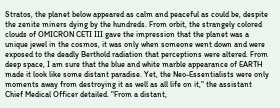Stratos, the planet below appeared as calm and peaceful as could be, despite the zenite miners dying by the hundreds. From orbit, the strangely colored clouds of OMICRON CETI III gave the impression that the planet was a unique jewel in the cosmos, it was only when someone went down and were exposed to the deadly Berthold radiation that perceptions were altered. From deep space, I am sure that the blue and white marble appearance of EARTH made it look like some distant paradise. Yet, the Neo-Essentialists were only moments away from destroying it as well as all life on it," the assistant Chief Medical Officer detailed. "From a distant,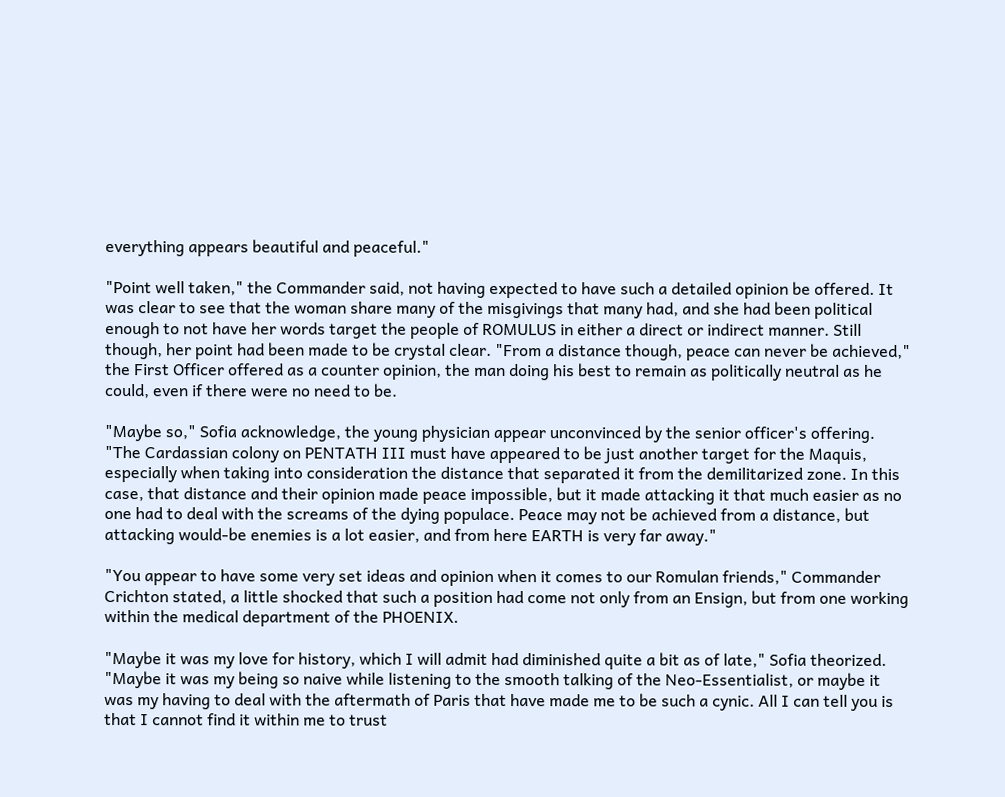everything appears beautiful and peaceful."

"Point well taken," the Commander said, not having expected to have such a detailed opinion be offered. It was clear to see that the woman share many of the misgivings that many had, and she had been political enough to not have her words target the people of ROMULUS in either a direct or indirect manner. Still though, her point had been made to be crystal clear. "From a distance though, peace can never be achieved," the First Officer offered as a counter opinion, the man doing his best to remain as politically neutral as he could, even if there were no need to be.

"Maybe so," Sofia acknowledge, the young physician appear unconvinced by the senior officer's offering. "The Cardassian colony on PENTATH III must have appeared to be just another target for the Maquis, especially when taking into consideration the distance that separated it from the demilitarized zone. In this case, that distance and their opinion made peace impossible, but it made attacking it that much easier as no one had to deal with the screams of the dying populace. Peace may not be achieved from a distance, but attacking would-be enemies is a lot easier, and from here EARTH is very far away."

"You appear to have some very set ideas and opinion when it comes to our Romulan friends," Commander Crichton stated, a little shocked that such a position had come not only from an Ensign, but from one working within the medical department of the PHOENIX.

"Maybe it was my love for history, which I will admit had diminished quite a bit as of late," Sofia theorized. "Maybe it was my being so naive while listening to the smooth talking of the Neo-Essentialist, or maybe it was my having to deal with the aftermath of Paris that have made me to be such a cynic. All I can tell you is that I cannot find it within me to trust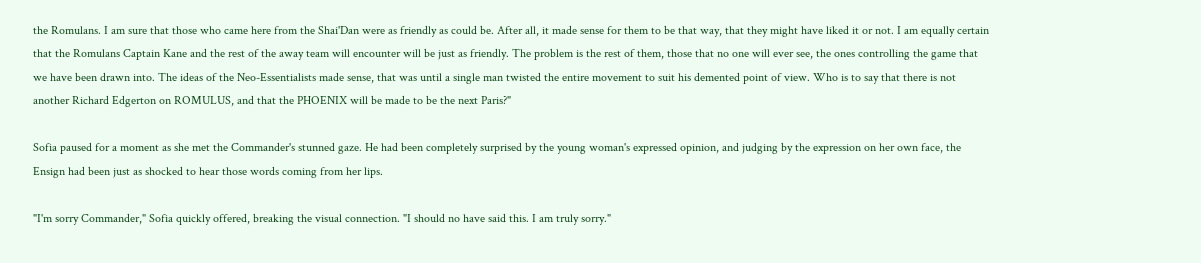the Romulans. I am sure that those who came here from the Shai'Dan were as friendly as could be. After all, it made sense for them to be that way, that they might have liked it or not. I am equally certain that the Romulans Captain Kane and the rest of the away team will encounter will be just as friendly. The problem is the rest of them, those that no one will ever see, the ones controlling the game that we have been drawn into. The ideas of the Neo-Essentialists made sense, that was until a single man twisted the entire movement to suit his demented point of view. Who is to say that there is not another Richard Edgerton on ROMULUS, and that the PHOENIX will be made to be the next Paris?"

Sofia paused for a moment as she met the Commander's stunned gaze. He had been completely surprised by the young woman's expressed opinion, and judging by the expression on her own face, the Ensign had been just as shocked to hear those words coming from her lips.

"I'm sorry Commander," Sofia quickly offered, breaking the visual connection. "I should no have said this. I am truly sorry."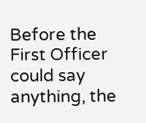Before the First Officer could say anything, the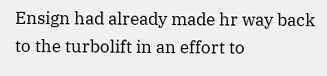Ensign had already made hr way back to the turbolift in an effort to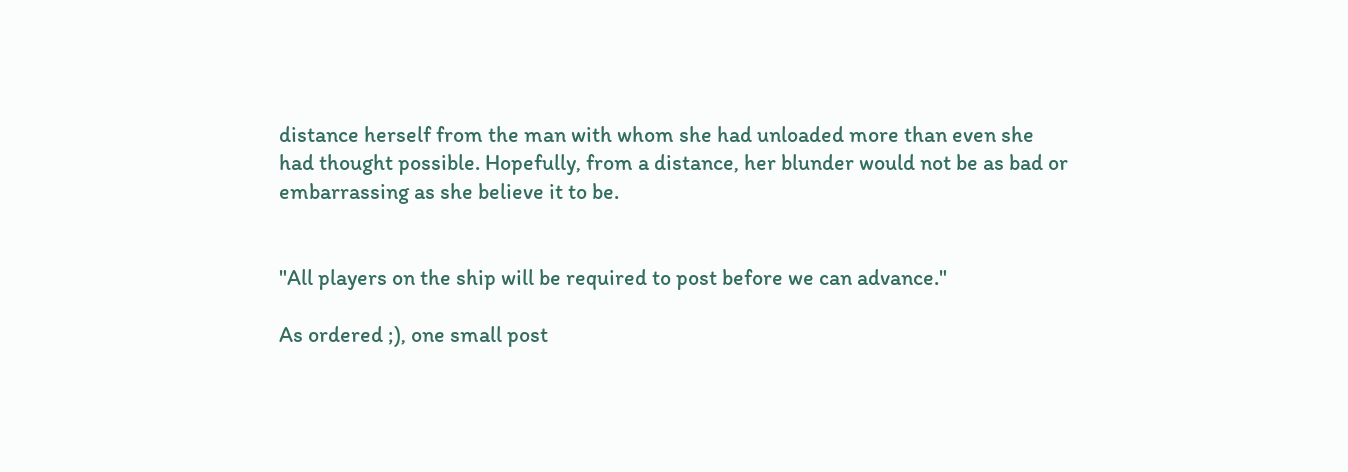distance herself from the man with whom she had unloaded more than even she had thought possible. Hopefully, from a distance, her blunder would not be as bad or embarrassing as she believe it to be.


"All players on the ship will be required to post before we can advance."

As ordered ;), one small post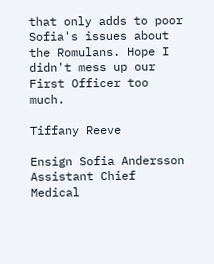that only adds to poor Sofia's issues about the Romulans. Hope I didn't mess up our First Officer too much.

Tiffany Reeve

Ensign Sofia Andersson
Assistant Chief Medical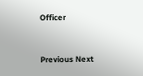Officer


Previous Next